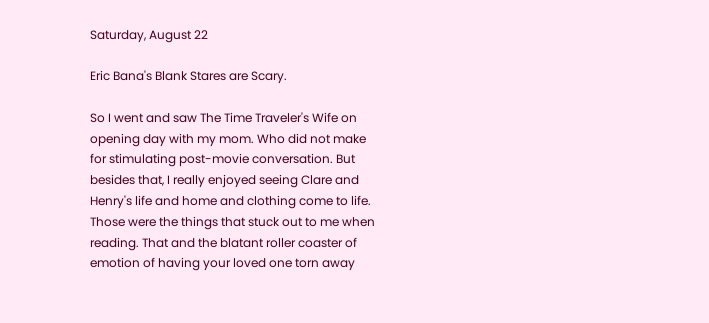Saturday, August 22

Eric Bana's Blank Stares are Scary.

So I went and saw The Time Traveler's Wife on opening day with my mom. Who did not make for stimulating post-movie conversation. But besides that, I really enjoyed seeing Clare and Henry's life and home and clothing come to life. Those were the things that stuck out to me when reading. That and the blatant roller coaster of emotion of having your loved one torn away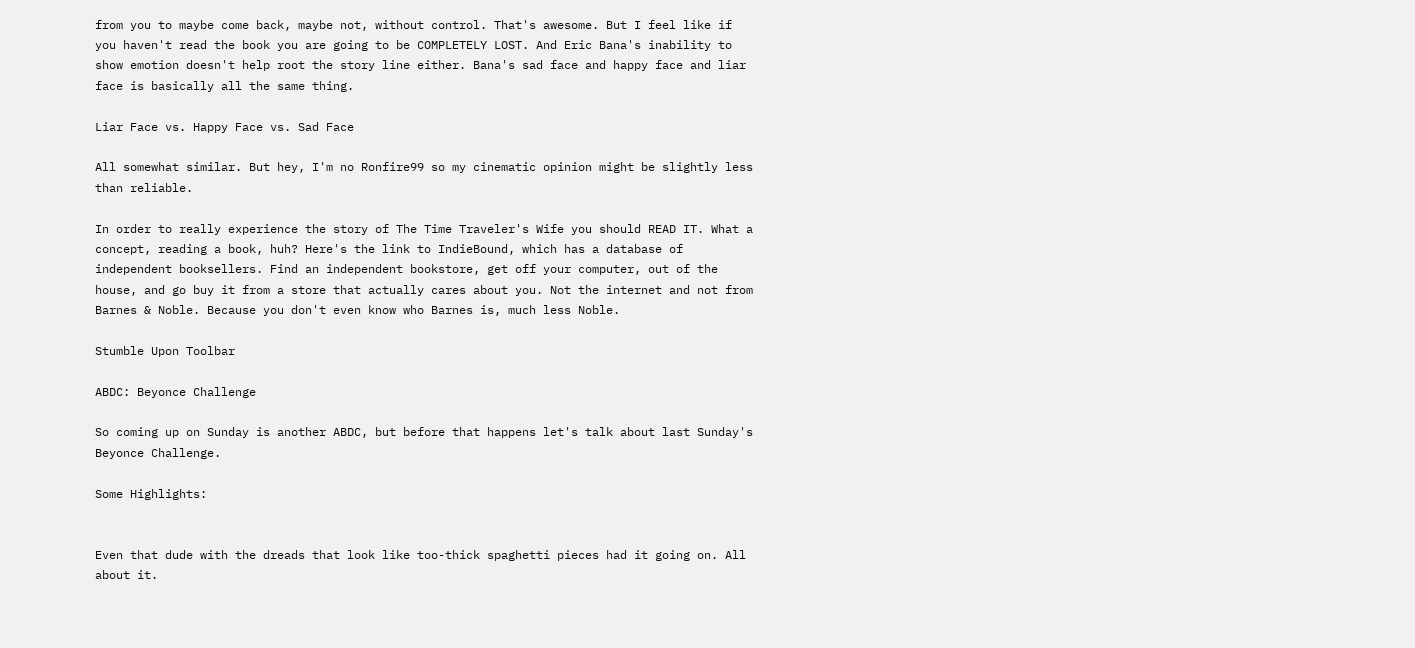from you to maybe come back, maybe not, without control. That's awesome. But I feel like if you haven't read the book you are going to be COMPLETELY LOST. And Eric Bana's inability to show emotion doesn't help root the story line either. Bana's sad face and happy face and liar face is basically all the same thing.

Liar Face vs. Happy Face vs. Sad Face

All somewhat similar. But hey, I'm no Ronfire99 so my cinematic opinion might be slightly less than reliable.

In order to really experience the story of The Time Traveler's Wife you should READ IT. What a concept, reading a book, huh? Here's the link to IndieBound, which has a database of independent booksellers. Find an independent bookstore, get off your computer, out of the house, and go buy it from a store that actually cares about you. Not the internet and not from Barnes & Noble. Because you don't even know who Barnes is, much less Noble.

Stumble Upon Toolbar

ABDC: Beyonce Challenge

So coming up on Sunday is another ABDC, but before that happens let's talk about last Sunday's Beyonce Challenge.

Some Highlights:


Even that dude with the dreads that look like too-thick spaghetti pieces had it going on. All about it.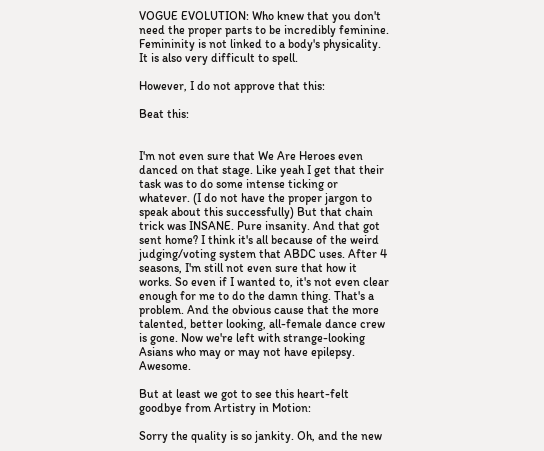VOGUE EVOLUTION: Who knew that you don't need the proper parts to be incredibly feminine. Femininity is not linked to a body's physicality. It is also very difficult to spell.

However, I do not approve that this:

Beat this:


I'm not even sure that We Are Heroes even danced on that stage. Like yeah I get that their task was to do some intense ticking or whatever. (I do not have the proper jargon to speak about this successfully) But that chain trick was INSANE. Pure insanity. And that got sent home? I think it's all because of the weird judging/voting system that ABDC uses. After 4 seasons, I'm still not even sure that how it works. So even if I wanted to, it's not even clear enough for me to do the damn thing. That's a problem. And the obvious cause that the more talented, better looking, all-female dance crew is gone. Now we're left with strange-looking Asians who may or may not have epilepsy. Awesome.

But at least we got to see this heart-felt goodbye from Artistry in Motion:

Sorry the quality is so jankity. Oh, and the new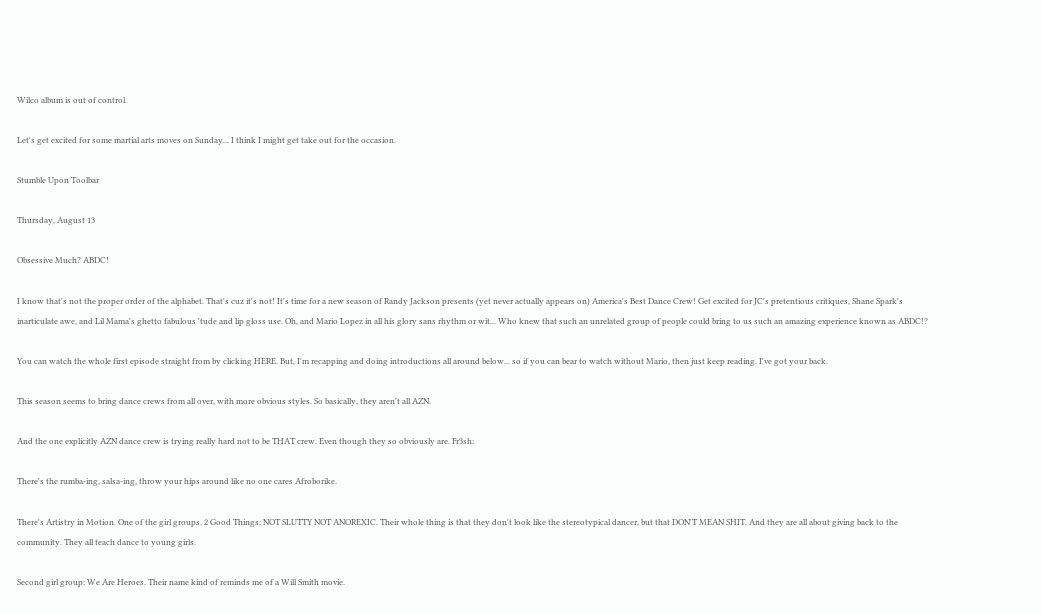Wilco album is out of control.

Let's get excited for some martial arts moves on Sunday... I think I might get take out for the occasion.

Stumble Upon Toolbar

Thursday, August 13

Obsessive Much? ABDC!

I know that's not the proper order of the alphabet. That's cuz it's not! It's time for a new season of Randy Jackson presents (yet never actually appears on) America's Best Dance Crew! Get excited for JC's pretentious critiques, Shane Spark's inarticulate awe, and Lil Mama's ghetto fabulous 'tude and lip gloss use. Oh, and Mario Lopez in all his glory sans rhythm or wit... Who knew that such an unrelated group of people could bring to us such an amazing experience known as ABDC!?

You can watch the whole first episode straight from by clicking HERE. But, I'm recapping and doing introductions all around below... so if you can bear to watch without Mario, then just keep reading. I've got your back.

This season seems to bring dance crews from all over, with more obvious styles. So basically, they aren't all AZN.

And the one explicitly AZN dance crew is trying really hard not to be THAT crew. Even though they so obviously are. Fr3sh:

There's the rumba-ing, salsa-ing, throw your hips around like no one cares Afroborike.

There's Artistry in Motion. One of the girl groups. 2 Good Things: NOT SLUTTY NOT ANOREXIC. Their whole thing is that they don't look like the stereotypical dancer, but that DON'T MEAN SHIT. And they are all about giving back to the community. They all teach dance to young girls.

Second girl group: We Are Heroes. Their name kind of reminds me of a Will Smith movie.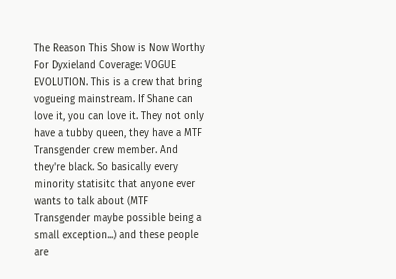The Reason This Show is Now Worthy For Dyxieland Coverage: VOGUE EVOLUTION. This is a crew that bring vogueing mainstream. If Shane can love it, you can love it. They not only have a tubby queen, they have a MTF Transgender crew member. And they're black. So basically every minority statisitc that anyone ever wants to talk about (MTF Transgender maybe possible being a small exception...) and these people are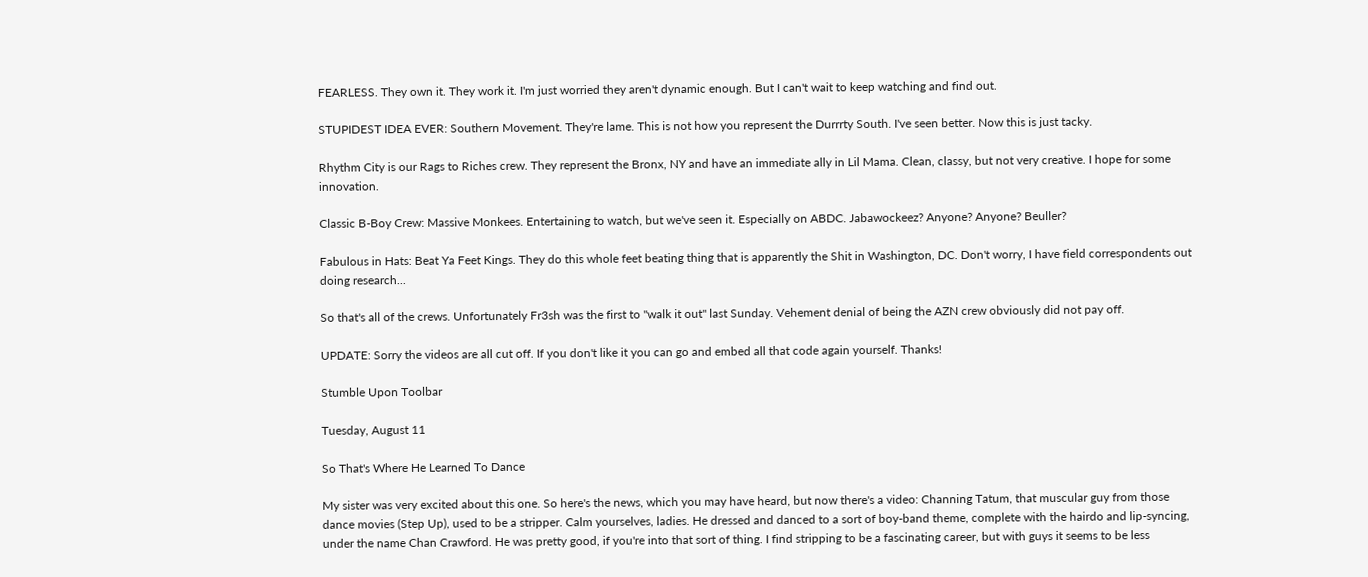FEARLESS. They own it. They work it. I'm just worried they aren't dynamic enough. But I can't wait to keep watching and find out.

STUPIDEST IDEA EVER: Southern Movement. They're lame. This is not how you represent the Durrrty South. I've seen better. Now this is just tacky.

Rhythm City is our Rags to Riches crew. They represent the Bronx, NY and have an immediate ally in Lil Mama. Clean, classy, but not very creative. I hope for some innovation.

Classic B-Boy Crew: Massive Monkees. Entertaining to watch, but we've seen it. Especially on ABDC. Jabawockeez? Anyone? Anyone? Beuller?

Fabulous in Hats: Beat Ya Feet Kings. They do this whole feet beating thing that is apparently the Shit in Washington, DC. Don't worry, I have field correspondents out doing research...

So that's all of the crews. Unfortunately Fr3sh was the first to "walk it out" last Sunday. Vehement denial of being the AZN crew obviously did not pay off.

UPDATE: Sorry the videos are all cut off. If you don't like it you can go and embed all that code again yourself. Thanks!

Stumble Upon Toolbar

Tuesday, August 11

So That's Where He Learned To Dance

My sister was very excited about this one. So here's the news, which you may have heard, but now there's a video: Channing Tatum, that muscular guy from those dance movies (Step Up), used to be a stripper. Calm yourselves, ladies. He dressed and danced to a sort of boy-band theme, complete with the hairdo and lip-syncing, under the name Chan Crawford. He was pretty good, if you're into that sort of thing. I find stripping to be a fascinating career, but with guys it seems to be less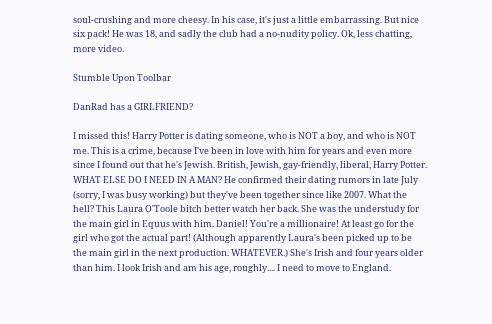soul-crushing and more cheesy. In his case, it's just a little embarrassing. But nice six pack! He was 18, and sadly the club had a no-nudity policy. Ok, less chatting, more video.

Stumble Upon Toolbar

DanRad has a GIRLFRIEND?

I missed this! Harry Potter is dating someone, who is NOT a boy, and who is NOT me. This is a crime, because I've been in love with him for years and even more since I found out that he's Jewish. British, Jewish, gay-friendly, liberal, Harry Potter. WHAT ELSE DO I NEED IN A MAN? He confirmed their dating rumors in late July (sorry, I was busy working) but they've been together since like 2007. What the hell? This Laura O'Toole bitch better watch her back. She was the understudy for the main girl in Equus with him. Daniel! You're a millionaire! At least go for the girl who got the actual part! (Although apparently Laura's been picked up to be the main girl in the next production. WHATEVER.) She's Irish and four years older than him. I look Irish and am his age, roughly.... I need to move to England.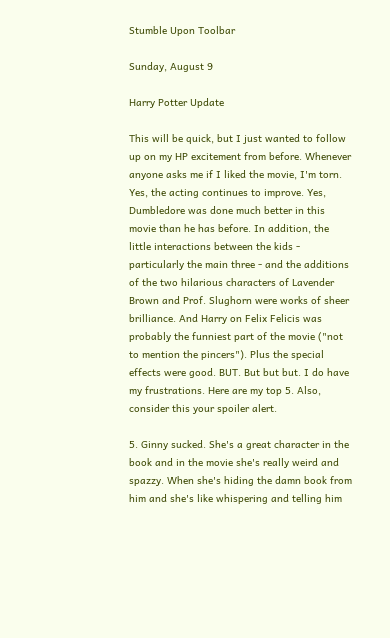Stumble Upon Toolbar

Sunday, August 9

Harry Potter Update

This will be quick, but I just wanted to follow up on my HP excitement from before. Whenever anyone asks me if I liked the movie, I'm torn. Yes, the acting continues to improve. Yes, Dumbledore was done much better in this movie than he has before. In addition, the little interactions between the kids - particularly the main three - and the additions of the two hilarious characters of Lavender Brown and Prof. Slughorn were works of sheer brilliance. And Harry on Felix Felicis was probably the funniest part of the movie ("not to mention the pincers"). Plus the special effects were good. BUT. But but but. I do have my frustrations. Here are my top 5. Also, consider this your spoiler alert.

5. Ginny sucked. She's a great character in the book and in the movie she's really weird and spazzy. When she's hiding the damn book from him and she's like whispering and telling him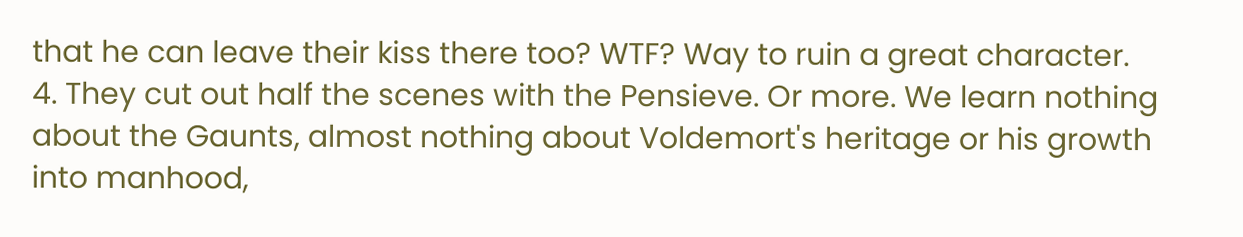that he can leave their kiss there too? WTF? Way to ruin a great character.
4. They cut out half the scenes with the Pensieve. Or more. We learn nothing about the Gaunts, almost nothing about Voldemort's heritage or his growth into manhood,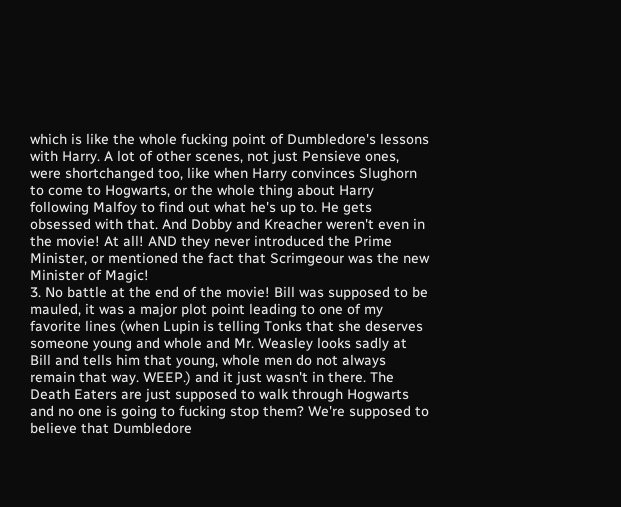which is like the whole fucking point of Dumbledore's lessons with Harry. A lot of other scenes, not just Pensieve ones, were shortchanged too, like when Harry convinces Slughorn to come to Hogwarts, or the whole thing about Harry following Malfoy to find out what he's up to. He gets obsessed with that. And Dobby and Kreacher weren't even in the movie! At all! AND they never introduced the Prime Minister, or mentioned the fact that Scrimgeour was the new Minister of Magic!
3. No battle at the end of the movie! Bill was supposed to be mauled, it was a major plot point leading to one of my favorite lines (when Lupin is telling Tonks that she deserves someone young and whole and Mr. Weasley looks sadly at Bill and tells him that young, whole men do not always remain that way. WEEP.) and it just wasn't in there. The Death Eaters are just supposed to walk through Hogwarts and no one is going to fucking stop them? We're supposed to believe that Dumbledore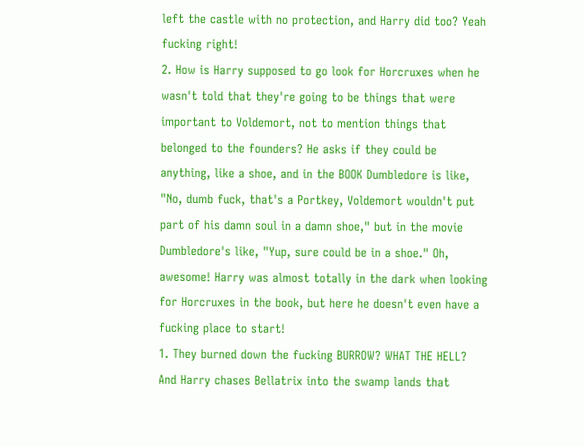left the castle with no protection, and Harry did too? Yeah fucking right!
2. How is Harry supposed to go look for Horcruxes when he wasn't told that they're going to be things that were important to Voldemort, not to mention things that belonged to the founders? He asks if they could be anything, like a shoe, and in the BOOK Dumbledore is like, "No, dumb fuck, that's a Portkey, Voldemort wouldn't put part of his damn soul in a damn shoe," but in the movie Dumbledore's like, "Yup, sure could be in a shoe." Oh, awesome! Harry was almost totally in the dark when looking for Horcruxes in the book, but here he doesn't even have a fucking place to start!
1. They burned down the fucking BURROW? WHAT THE HELL? And Harry chases Bellatrix into the swamp lands that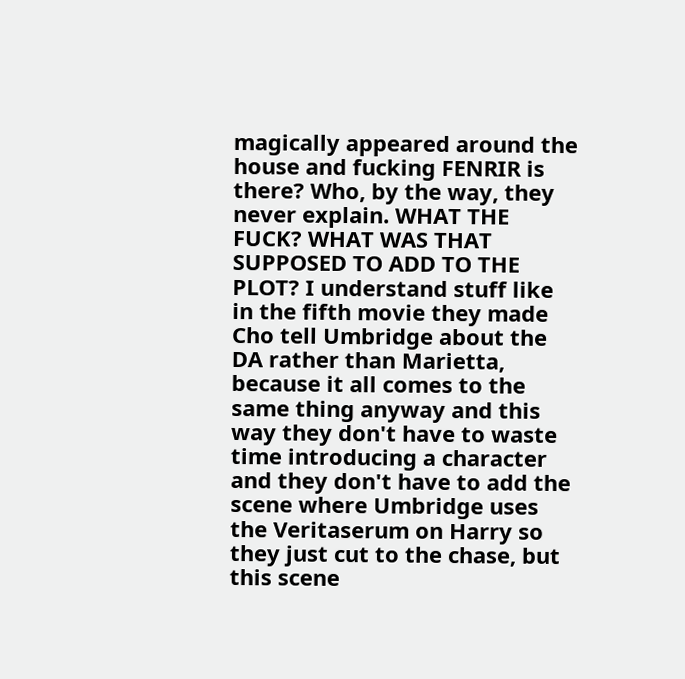magically appeared around the house and fucking FENRIR is there? Who, by the way, they never explain. WHAT THE FUCK? WHAT WAS THAT SUPPOSED TO ADD TO THE PLOT? I understand stuff like in the fifth movie they made Cho tell Umbridge about the DA rather than Marietta, because it all comes to the same thing anyway and this way they don't have to waste time introducing a character and they don't have to add the scene where Umbridge uses the Veritaserum on Harry so they just cut to the chase, but this scene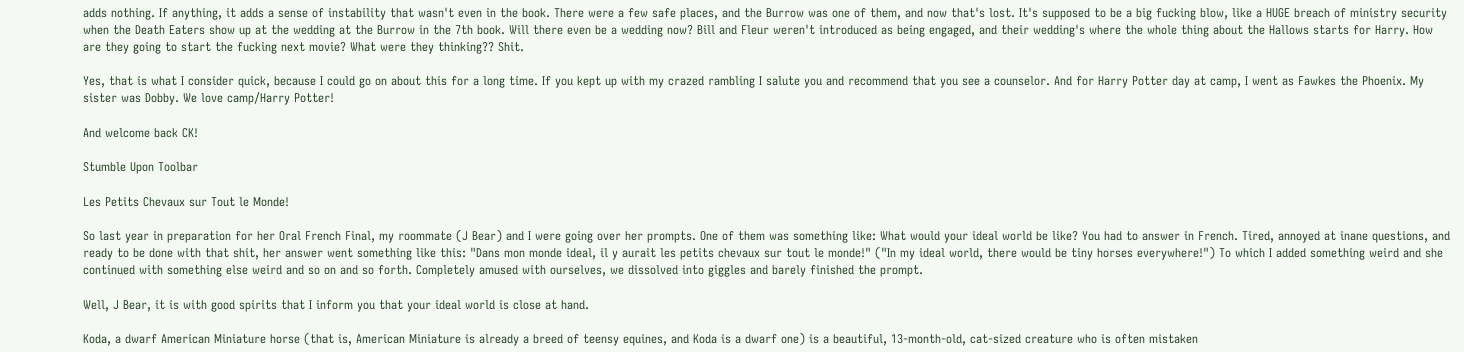adds nothing. If anything, it adds a sense of instability that wasn't even in the book. There were a few safe places, and the Burrow was one of them, and now that's lost. It's supposed to be a big fucking blow, like a HUGE breach of ministry security when the Death Eaters show up at the wedding at the Burrow in the 7th book. Will there even be a wedding now? Bill and Fleur weren't introduced as being engaged, and their wedding's where the whole thing about the Hallows starts for Harry. How are they going to start the fucking next movie? What were they thinking?? Shit.

Yes, that is what I consider quick, because I could go on about this for a long time. If you kept up with my crazed rambling I salute you and recommend that you see a counselor. And for Harry Potter day at camp, I went as Fawkes the Phoenix. My sister was Dobby. We love camp/Harry Potter!

And welcome back CK!

Stumble Upon Toolbar

Les Petits Chevaux sur Tout le Monde!

So last year in preparation for her Oral French Final, my roommate (J Bear) and I were going over her prompts. One of them was something like: What would your ideal world be like? You had to answer in French. Tired, annoyed at inane questions, and ready to be done with that shit, her answer went something like this: "Dans mon monde ideal, il y aurait les petits chevaux sur tout le monde!" ("In my ideal world, there would be tiny horses everywhere!") To which I added something weird and she continued with something else weird and so on and so forth. Completely amused with ourselves, we dissolved into giggles and barely finished the prompt.

Well, J Bear, it is with good spirits that I inform you that your ideal world is close at hand.

Koda, a dwarf American Miniature horse (that is, American Miniature is already a breed of teensy equines, and Koda is a dwarf one) is a beautiful, 13-month-old, cat-sized creature who is often mistaken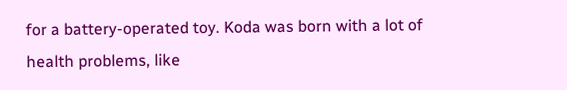for a battery-operated toy. Koda was born with a lot of health problems, like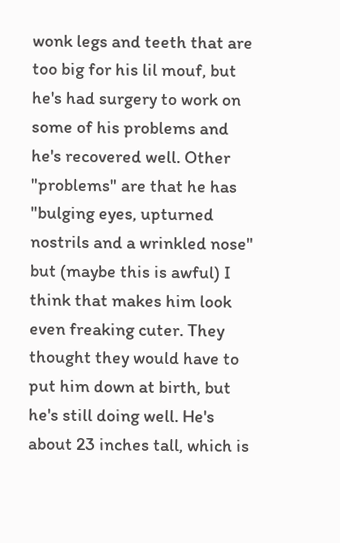wonk legs and teeth that are too big for his lil mouf, but he's had surgery to work on some of his problems and he's recovered well. Other "problems" are that he has "bulging eyes, upturned nostrils and a wrinkled nose" but (maybe this is awful) I think that makes him look even freaking cuter. They thought they would have to put him down at birth, but he's still doing well. He's about 23 inches tall, which is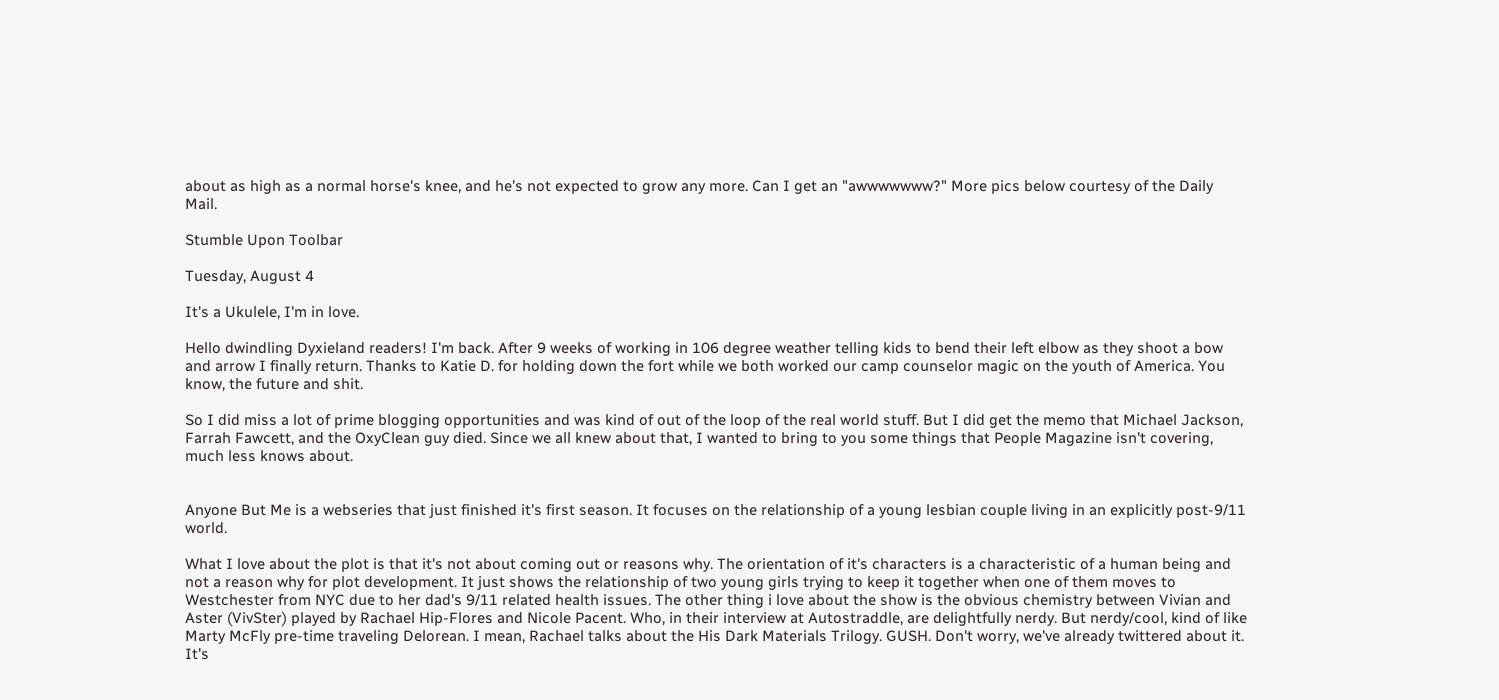about as high as a normal horse's knee, and he's not expected to grow any more. Can I get an "awwwwwww?" More pics below courtesy of the Daily Mail.

Stumble Upon Toolbar

Tuesday, August 4

It's a Ukulele, I'm in love.

Hello dwindling Dyxieland readers! I'm back. After 9 weeks of working in 106 degree weather telling kids to bend their left elbow as they shoot a bow and arrow I finally return. Thanks to Katie D. for holding down the fort while we both worked our camp counselor magic on the youth of America. You know, the future and shit.

So I did miss a lot of prime blogging opportunities and was kind of out of the loop of the real world stuff. But I did get the memo that Michael Jackson, Farrah Fawcett, and the OxyClean guy died. Since we all knew about that, I wanted to bring to you some things that People Magazine isn't covering, much less knows about.


Anyone But Me is a webseries that just finished it's first season. It focuses on the relationship of a young lesbian couple living in an explicitly post-9/11 world.

What I love about the plot is that it's not about coming out or reasons why. The orientation of it's characters is a characteristic of a human being and not a reason why for plot development. It just shows the relationship of two young girls trying to keep it together when one of them moves to Westchester from NYC due to her dad's 9/11 related health issues. The other thing i love about the show is the obvious chemistry between Vivian and Aster (VivSter) played by Rachael Hip-Flores and Nicole Pacent. Who, in their interview at Autostraddle, are delightfully nerdy. But nerdy/cool, kind of like Marty McFly pre-time traveling Delorean. I mean, Rachael talks about the His Dark Materials Trilogy. GUSH. Don't worry, we've already twittered about it.
It's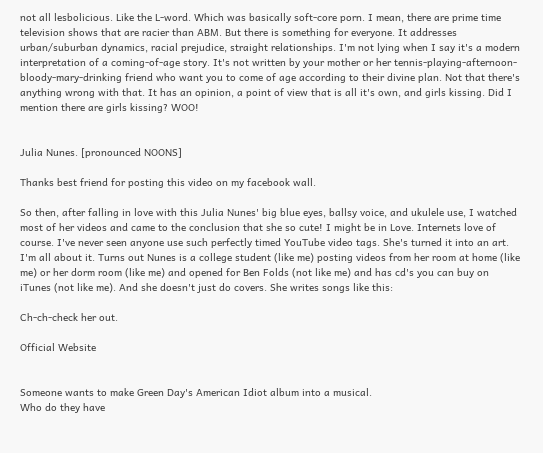not all lesbolicious. Like the L-word. Which was basically soft-core porn. I mean, there are prime time television shows that are racier than ABM. But there is something for everyone. It addresses urban/suburban dynamics, racial prejudice, straight relationships. I'm not lying when I say it's a modern interpretation of a coming-of-age story. It's not written by your mother or her tennis-playing-afternoon-bloody-mary-drinking friend who want you to come of age according to their divine plan. Not that there's anything wrong with that. It has an opinion, a point of view that is all it's own, and girls kissing. Did I mention there are girls kissing? WOO!


Julia Nunes. [pronounced NOONS]

Thanks best friend for posting this video on my facebook wall.

So then, after falling in love with this Julia Nunes' big blue eyes, ballsy voice, and ukulele use, I watched most of her videos and came to the conclusion that she so cute! I might be in Love. Internets love of course. I've never seen anyone use such perfectly timed YouTube video tags. She's turned it into an art. I'm all about it. Turns out Nunes is a college student (like me) posting videos from her room at home (like me) or her dorm room (like me) and opened for Ben Folds (not like me) and has cd's you can buy on iTunes (not like me). And she doesn't just do covers. She writes songs like this:

Ch-ch-check her out.

Official Website


Someone wants to make Green Day's American Idiot album into a musical.
Who do they have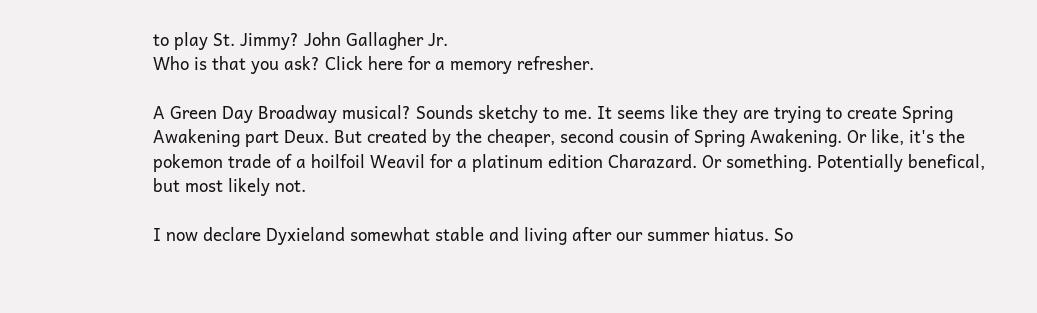to play St. Jimmy? John Gallagher Jr.
Who is that you ask? Click here for a memory refresher.

A Green Day Broadway musical? Sounds sketchy to me. It seems like they are trying to create Spring Awakening part Deux. But created by the cheaper, second cousin of Spring Awakening. Or like, it's the pokemon trade of a hoilfoil Weavil for a platinum edition Charazard. Or something. Potentially benefical, but most likely not.

I now declare Dyxieland somewhat stable and living after our summer hiatus. So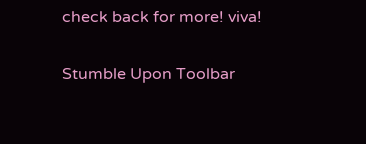check back for more! viva!

Stumble Upon Toolbar